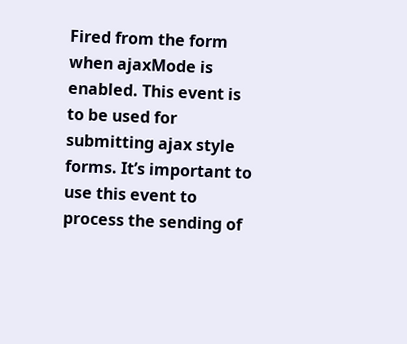Fired from the form when ajaxMode is enabled. This event is to be used for submitting ajax style forms. It’s important to use this event to process the sending of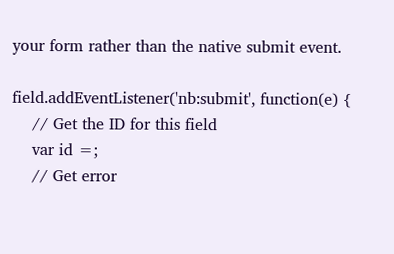your form rather than the native submit event.

field.addEventListener('nb:submit', function(e) {
    // Get the ID for this field
    var id =;
    // Get error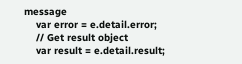message
    var error = e.detail.error;
    // Get result object
    var result = e.detail.result;